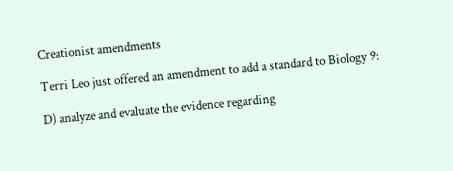Creationist amendments

Terri Leo just offered an amendment to add a standard to Biology 9:

D) analyze and evaluate the evidence regarding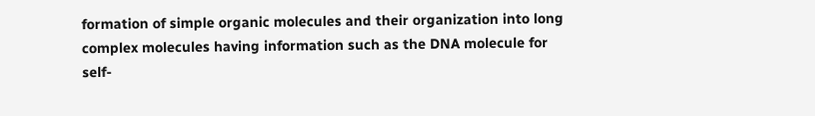formation of simple organic molecules and their organization into long complex molecules having information such as the DNA molecule for self-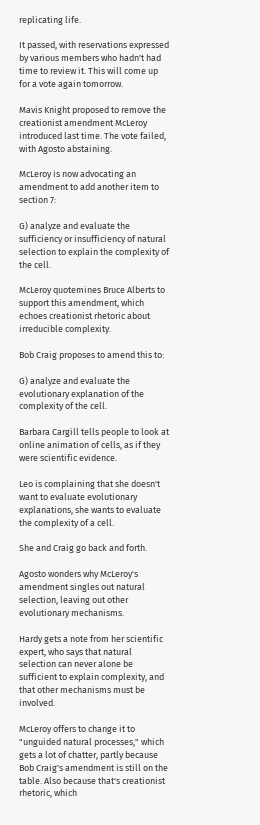replicating life.

It passed, with reservations expressed by various members who hadn't had time to review it. This will come up for a vote again tomorrow.

Mavis Knight proposed to remove the creationist amendment McLeroy introduced last time. The vote failed, with Agosto abstaining.

McLeroy is now advocating an amendment to add another item to section 7:

G) analyze and evaluate the sufficiency or insufficiency of natural selection to explain the complexity of the cell.

McLeroy quotemines Bruce Alberts to support this amendment, which echoes creationist rhetoric about irreducible complexity.

Bob Craig proposes to amend this to:

G) analyze and evaluate the evolutionary explanation of the complexity of the cell.

Barbara Cargill tells people to look at online animation of cells, as if they were scientific evidence.

Leo is complaining that she doesn't want to evaluate evolutionary explanations, she wants to evaluate the complexity of a cell.

She and Craig go back and forth.

Agosto wonders why McLeroy's amendment singles out natural selection, leaving out other evolutionary mechanisms.

Hardy gets a note from her scientific expert, who says that natural selection can never alone be sufficient to explain complexity, and that other mechanisms must be involved.

McLeroy offers to change it to "unguided natural processes," which gets a lot of chatter, partly because Bob Craig's amendment is still on the table. Also because that's creationist rhetoric, which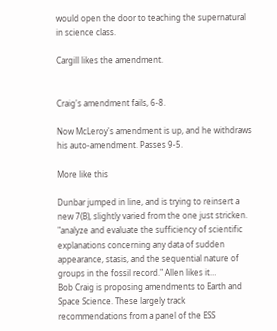would open the door to teaching the supernatural in science class.

Cargill likes the amendment.


Craig's amendment fails, 6-8.

Now McLeroy's amendment is up, and he withdraws his auto-amendment. Passes 9-5.

More like this

Dunbar jumped in line, and is trying to reinsert a new 7(B), slightly varied from the one just stricken. "analyze and evaluate the sufficiency of scientific explanations concerning any data of sudden appearance, stasis, and the sequential nature of groups in the fossil record." Allen likes it…
Bob Craig is proposing amendments to Earth and Space Science. These largely track recommendations from a panel of the ESS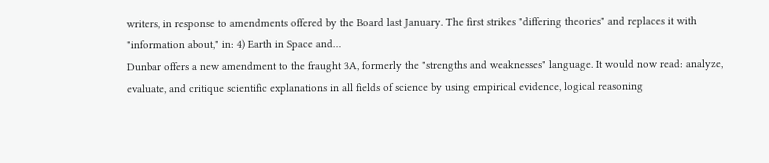writers, in response to amendments offered by the Board last January. The first strikes "differing theories" and replaces it with "information about," in: 4) Earth in Space and…
Dunbar offers a new amendment to the fraught 3A, formerly the "strengths and weaknesses" language. It would now read: analyze, evaluate, and critique scientific explanations in all fields of science by using empirical evidence, logical reasoning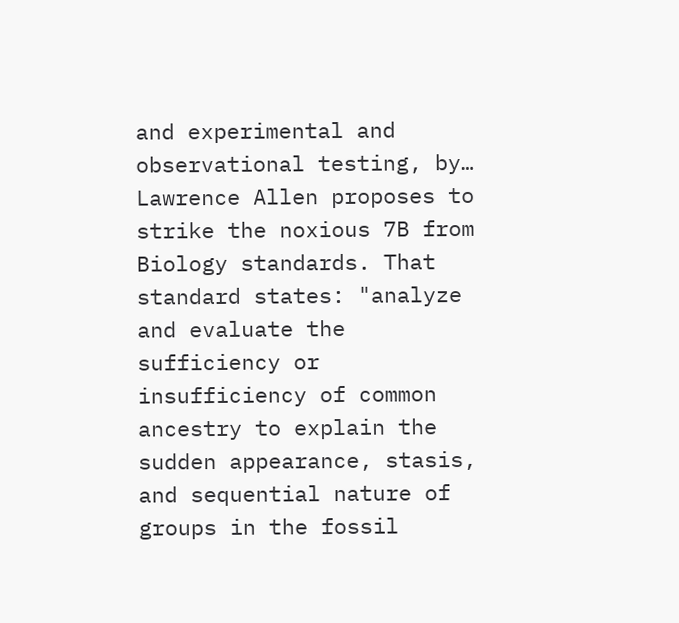and experimental and observational testing, by…
Lawrence Allen proposes to strike the noxious 7B from Biology standards. That standard states: "analyze and evaluate the sufficiency or insufficiency of common ancestry to explain the sudden appearance, stasis, and sequential nature of groups in the fossil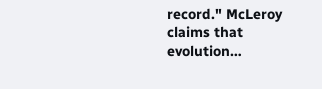record." McLeroy claims that evolution…